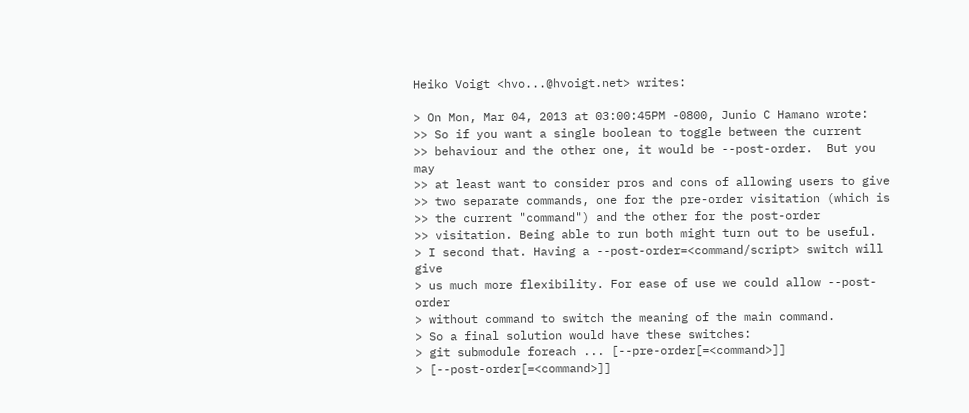Heiko Voigt <hvo...@hvoigt.net> writes:

> On Mon, Mar 04, 2013 at 03:00:45PM -0800, Junio C Hamano wrote:
>> So if you want a single boolean to toggle between the current
>> behaviour and the other one, it would be --post-order.  But you may
>> at least want to consider pros and cons of allowing users to give
>> two separate commands, one for the pre-order visitation (which is
>> the current "command") and the other for the post-order
>> visitation. Being able to run both might turn out to be useful.
> I second that. Having a --post-order=<command/script> switch will give
> us much more flexibility. For ease of use we could allow --post-order
> without command to switch the meaning of the main command.
> So a final solution would have these switches:
> git submodule foreach ... [--pre-order[=<command>]]
> [--post-order[=<command>]]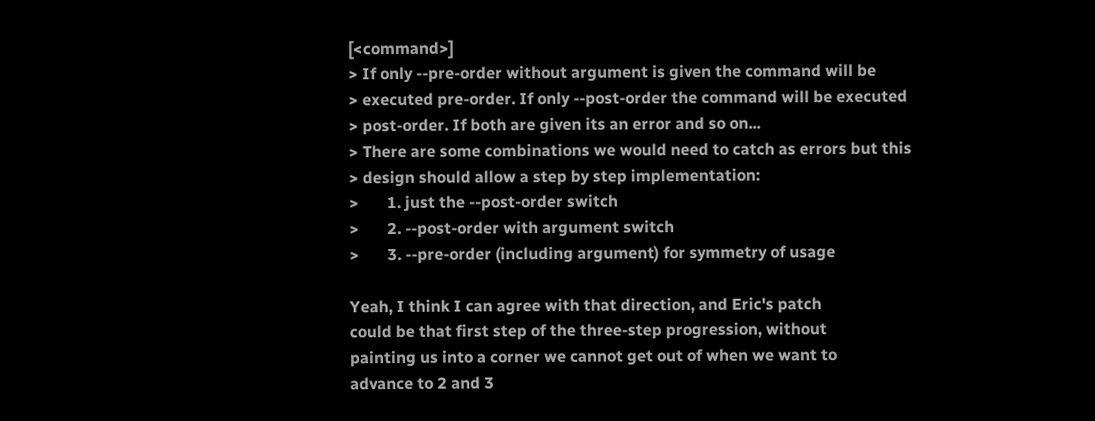[<command>]
> If only --pre-order without argument is given the command will be
> executed pre-order. If only --post-order the command will be executed
> post-order. If both are given its an error and so on...
> There are some combinations we would need to catch as errors but this
> design should allow a step by step implementation:
>       1. just the --post-order switch
>       2. --post-order with argument switch
>       3. --pre-order (including argument) for symmetry of usage

Yeah, I think I can agree with that direction, and Eric's patch
could be that first step of the three-step progression, without
painting us into a corner we cannot get out of when we want to
advance to 2 and 3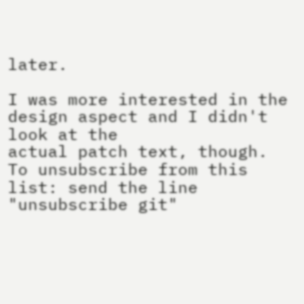later.

I was more interested in the design aspect and I didn't look at the
actual patch text, though.
To unsubscribe from this list: send the line "unsubscribe git"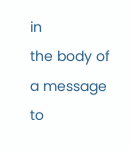in
the body of a message to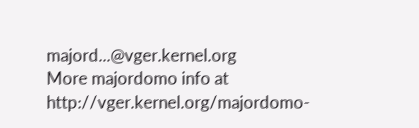majord...@vger.kernel.org
More majordomo info at  http://vger.kernel.org/majordomo-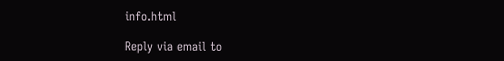info.html

Reply via email to